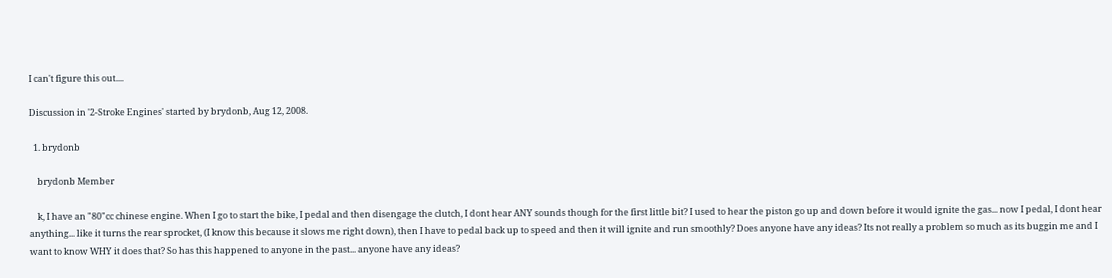I can't figure this out....

Discussion in '2-Stroke Engines' started by brydonb, Aug 12, 2008.

  1. brydonb

    brydonb Member

    k, I have an "80"cc chinese engine. When I go to start the bike, I pedal and then disengage the clutch, I dont hear ANY sounds though for the first little bit? I used to hear the piston go up and down before it would ignite the gas... now I pedal, I dont hear anything... like it turns the rear sprocket, (I know this because it slows me right down), then I have to pedal back up to speed and then it will ignite and run smoothly? Does anyone have any ideas? Its not really a problem so much as its buggin me and I want to know WHY it does that? So has this happened to anyone in the past... anyone have any ideas?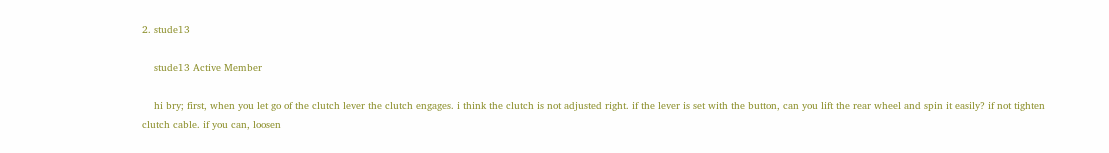2. stude13

    stude13 Active Member

    hi bry; first, when you let go of the clutch lever the clutch engages. i think the clutch is not adjusted right. if the lever is set with the button, can you lift the rear wheel and spin it easily? if not tighten clutch cable. if you can, loosen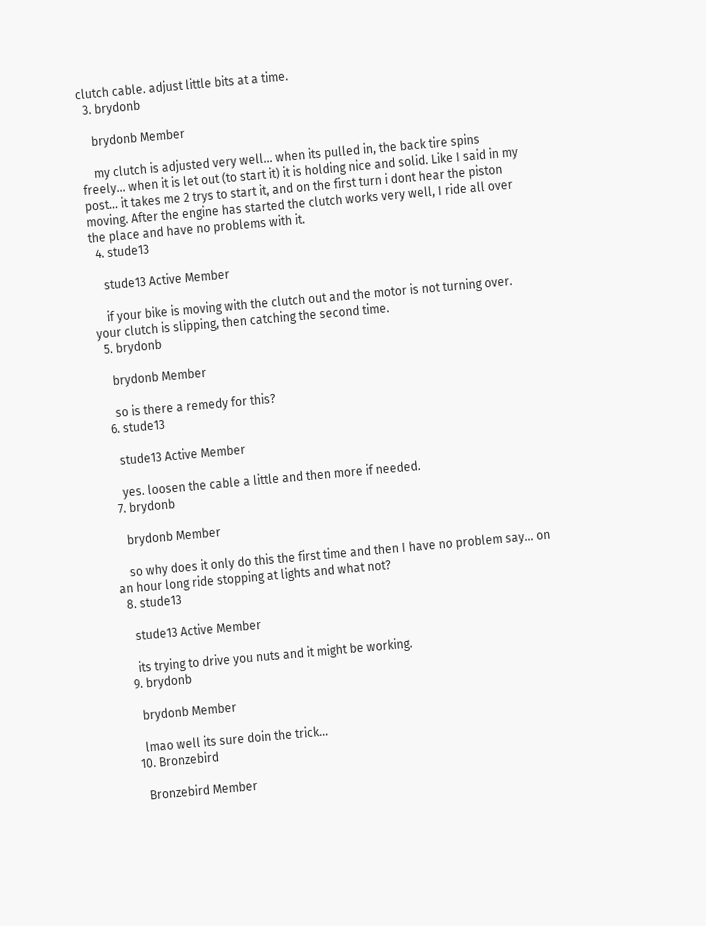clutch cable. adjust little bits at a time.
  3. brydonb

    brydonb Member

    my clutch is adjusted very well... when its pulled in, the back tire spins freely... when it is let out (to start it) it is holding nice and solid. Like I said in my post... it takes me 2 trys to start it, and on the first turn i dont hear the piston moving. After the engine has started the clutch works very well, I ride all over the place and have no problems with it.
  4. stude13

    stude13 Active Member

    if your bike is moving with the clutch out and the motor is not turning over. your clutch is slipping, then catching the second time.
  5. brydonb

    brydonb Member

    so is there a remedy for this?
  6. stude13

    stude13 Active Member

    yes. loosen the cable a little and then more if needed.
  7. brydonb

    brydonb Member

    so why does it only do this the first time and then I have no problem say... on an hour long ride stopping at lights and what not?
  8. stude13

    stude13 Active Member

    its trying to drive you nuts and it might be working.
  9. brydonb

    brydonb Member

    lmao well its sure doin the trick...
  10. Bronzebird

    Bronzebird Member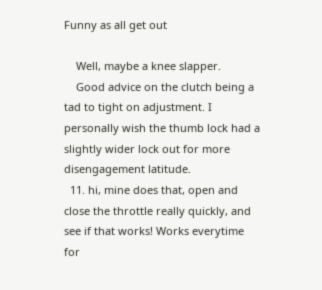Funny as all get out

    Well, maybe a knee slapper.
    Good advice on the clutch being a tad to tight on adjustment. I personally wish the thumb lock had a slightly wider lock out for more disengagement latitude.
  11. hi, mine does that, open and close the throttle really quickly, and see if that works! Works everytime for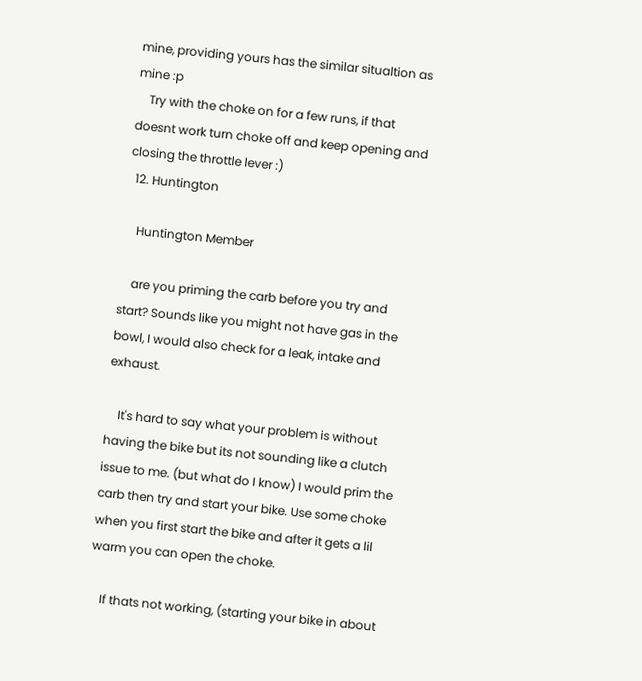mine, providing yours has the similar situaltion as mine :p
    Try with the choke on for a few runs, if that doesnt work turn choke off and keep opening and closing the throttle lever :)
  12. Huntington

    Huntington Member

    are you priming the carb before you try and start? Sounds like you might not have gas in the bowl, I would also check for a leak, intake and exhaust.

    It's hard to say what your problem is without having the bike but its not sounding like a clutch issue to me. (but what do I know) I would prim the carb then try and start your bike. Use some choke when you first start the bike and after it gets a lil warm you can open the choke.

    If thats not working, (starting your bike in about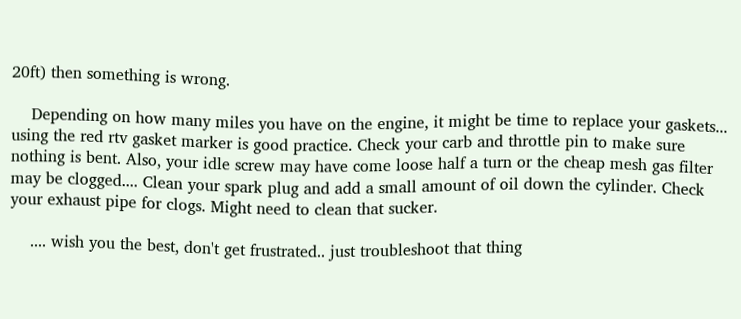20ft) then something is wrong.

    Depending on how many miles you have on the engine, it might be time to replace your gaskets... using the red rtv gasket marker is good practice. Check your carb and throttle pin to make sure nothing is bent. Also, your idle screw may have come loose half a turn or the cheap mesh gas filter may be clogged.... Clean your spark plug and add a small amount of oil down the cylinder. Check your exhaust pipe for clogs. Might need to clean that sucker.

    .... wish you the best, don't get frustrated.. just troubleshoot that thing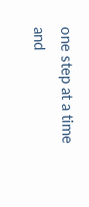one step at a time and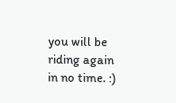you will be riding again in no time. :)